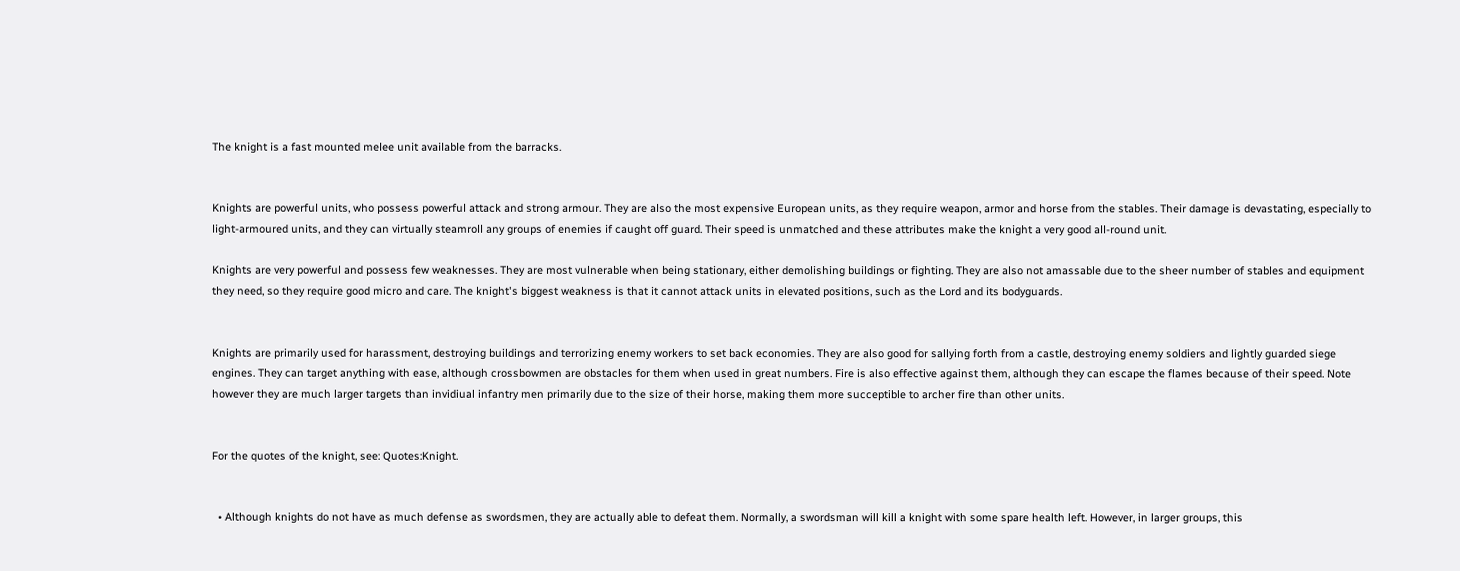The knight is a fast mounted melee unit available from the barracks.


Knights are powerful units, who possess powerful attack and strong armour. They are also the most expensive European units, as they require weapon, armor and horse from the stables. Their damage is devastating, especially to light-armoured units, and they can virtually steamroll any groups of enemies if caught off guard. Their speed is unmatched and these attributes make the knight a very good all-round unit.

Knights are very powerful and possess few weaknesses. They are most vulnerable when being stationary, either demolishing buildings or fighting. They are also not amassable due to the sheer number of stables and equipment they need, so they require good micro and care. The knight's biggest weakness is that it cannot attack units in elevated positions, such as the Lord and its bodyguards.


Knights are primarily used for harassment, destroying buildings and terrorizing enemy workers to set back economies. They are also good for sallying forth from a castle, destroying enemy soldiers and lightly guarded siege engines. They can target anything with ease, although crossbowmen are obstacles for them when used in great numbers. Fire is also effective against them, although they can escape the flames because of their speed. Note however they are much larger targets than invidiual infantry men primarily due to the size of their horse, making them more succeptible to archer fire than other units.


For the quotes of the knight, see: Quotes:Knight.


  • Although knights do not have as much defense as swordsmen, they are actually able to defeat them. Normally, a swordsman will kill a knight with some spare health left. However, in larger groups, this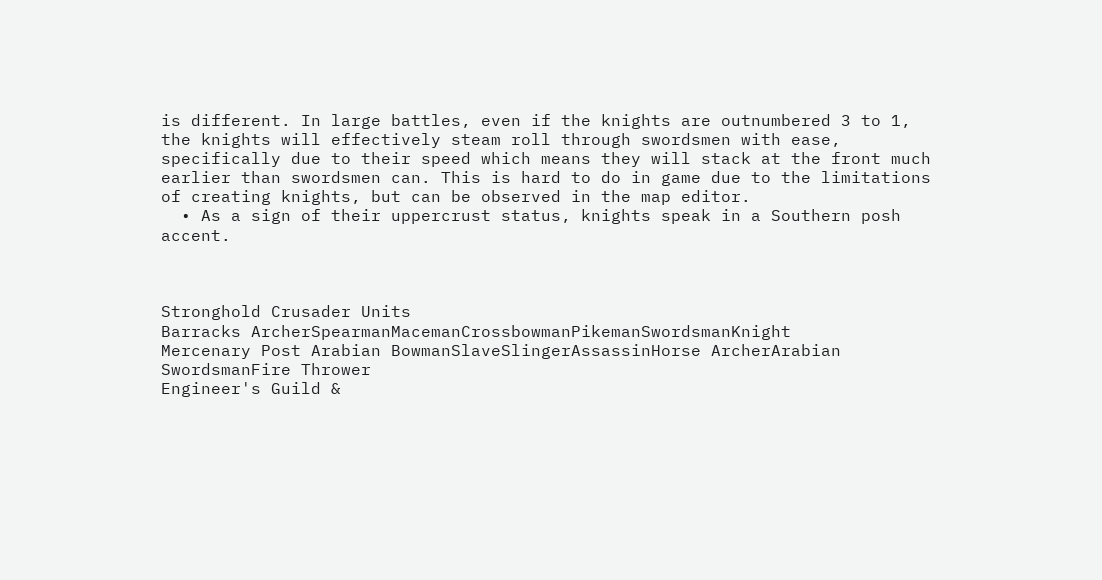is different. In large battles, even if the knights are outnumbered 3 to 1, the knights will effectively steam roll through swordsmen with ease, specifically due to their speed which means they will stack at the front much earlier than swordsmen can. This is hard to do in game due to the limitations of creating knights, but can be observed in the map editor.
  • As a sign of their uppercrust status, knights speak in a Southern posh accent.



Stronghold Crusader Units
Barracks ArcherSpearmanMacemanCrossbowmanPikemanSwordsmanKnight
Mercenary Post Arabian BowmanSlaveSlingerAssassinHorse ArcherArabian SwordsmanFire Thrower
Engineer's Guild &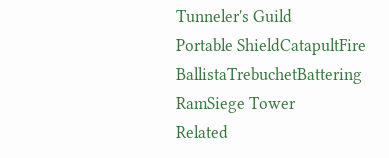Tunneler's Guild
Portable ShieldCatapultFire BallistaTrebuchetBattering RamSiege Tower
Related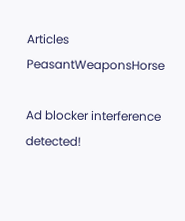Articles PeasantWeaponsHorse

Ad blocker interference detected!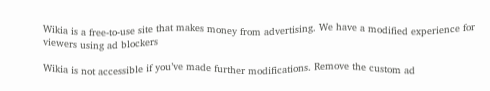Wikia is a free-to-use site that makes money from advertising. We have a modified experience for viewers using ad blockers

Wikia is not accessible if you’ve made further modifications. Remove the custom ad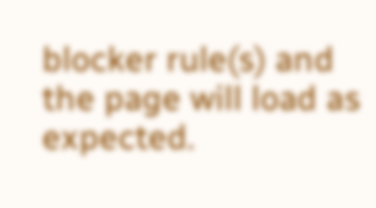blocker rule(s) and the page will load as expected.